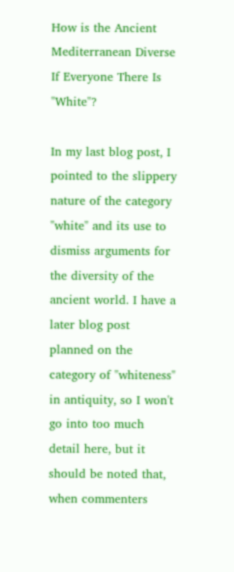How is the Ancient Mediterranean Diverse If Everyone There Is "White"?

In my last blog post, I pointed to the slippery nature of the category "white" and its use to dismiss arguments for the diversity of the ancient world. I have a later blog post planned on the category of "whiteness" in antiquity, so I won't go into too much detail here, but it should be noted that, when commenters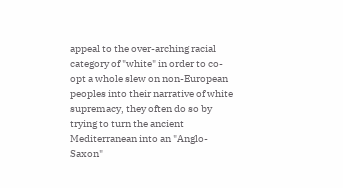appeal to the over-arching racial category of "white" in order to co-opt a whole slew on non-European peoples into their narrative of white supremacy, they often do so by trying to turn the ancient Mediterranean into an "Anglo-Saxon"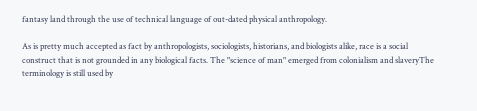fantasy land through the use of technical language of out-dated physical anthropology.

As is pretty much accepted as fact by anthropologists, sociologists, historians, and biologists alike, race is a social construct that is not grounded in any biological facts. The "science of man" emerged from colonialism and slaveryThe terminology is still used by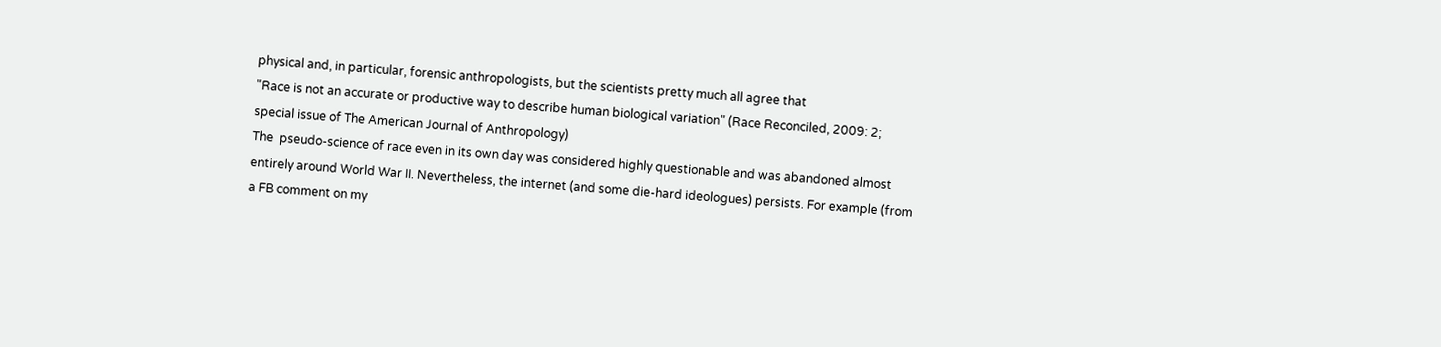physical and, in particular, forensic anthropologists, but the scientists pretty much all agree that
"Race is not an accurate or productive way to describe human biological variation" (Race Reconciled, 2009: 2; special issue of The American Journal of Anthropology)
The  pseudo-science of race even in its own day was considered highly questionable and was abandoned almost entirely around World War II. Nevertheless, the internet (and some die-hard ideologues) persists. For example (from a FB comment on my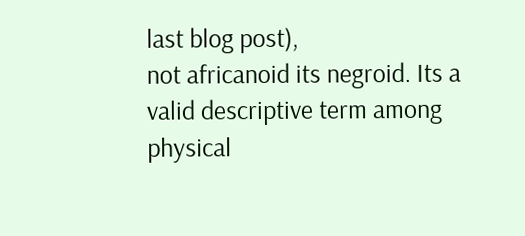last blog post),
not africanoid its negroid. Its a valid descriptive term among physical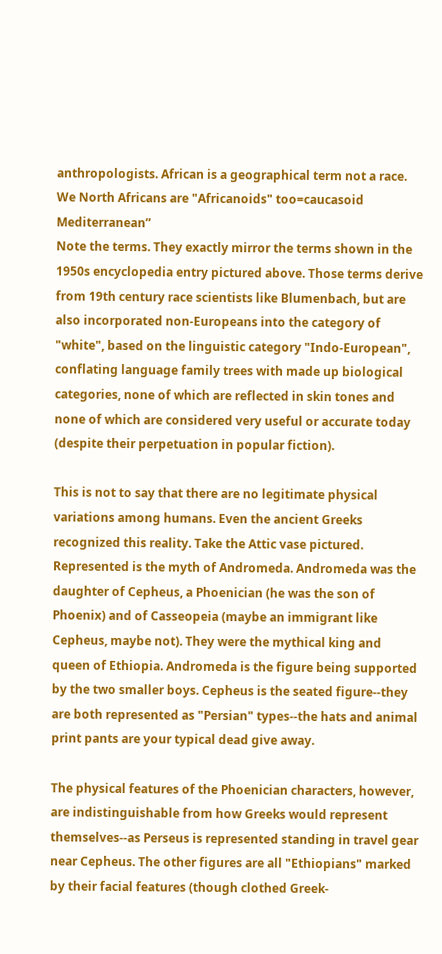anthropologists. African is a geographical term not a race. We North Africans are "Africanoids" too=caucasoid Mediterranean”
Note the terms. They exactly mirror the terms shown in the 1950s encyclopedia entry pictured above. Those terms derive from 19th century race scientists like Blumenbach, but are also incorporated non-Europeans into the category of "white", based on the linguistic category "Indo-European", conflating language family trees with made up biological categories, none of which are reflected in skin tones and none of which are considered very useful or accurate today (despite their perpetuation in popular fiction).

This is not to say that there are no legitimate physical variations among humans. Even the ancient Greeks recognized this reality. Take the Attic vase pictured. Represented is the myth of Andromeda. Andromeda was the daughter of Cepheus, a Phoenician (he was the son of Phoenix) and of Casseopeia (maybe an immigrant like Cepheus, maybe not). They were the mythical king and queen of Ethiopia. Andromeda is the figure being supported by the two smaller boys. Cepheus is the seated figure--they are both represented as "Persian" types--the hats and animal print pants are your typical dead give away.

The physical features of the Phoenician characters, however, are indistinguishable from how Greeks would represent themselves--as Perseus is represented standing in travel gear near Cepheus. The other figures are all "Ethiopians" marked by their facial features (though clothed Greek-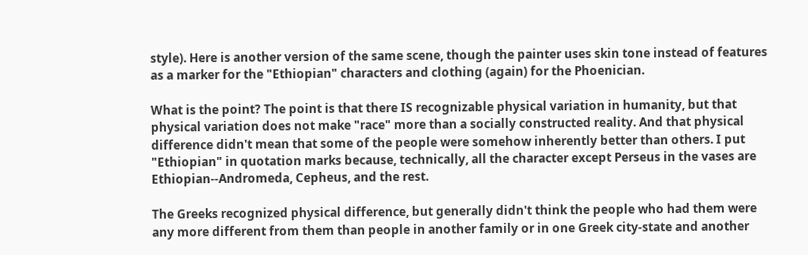style). Here is another version of the same scene, though the painter uses skin tone instead of features as a marker for the "Ethiopian" characters and clothing (again) for the Phoenician.

What is the point? The point is that there IS recognizable physical variation in humanity, but that physical variation does not make "race" more than a socially constructed reality. And that physical difference didn't mean that some of the people were somehow inherently better than others. I put "Ethiopian" in quotation marks because, technically, all the character except Perseus in the vases are Ethiopian--Andromeda, Cepheus, and the rest.

The Greeks recognized physical difference, but generally didn't think the people who had them were any more different from them than people in another family or in one Greek city-state and another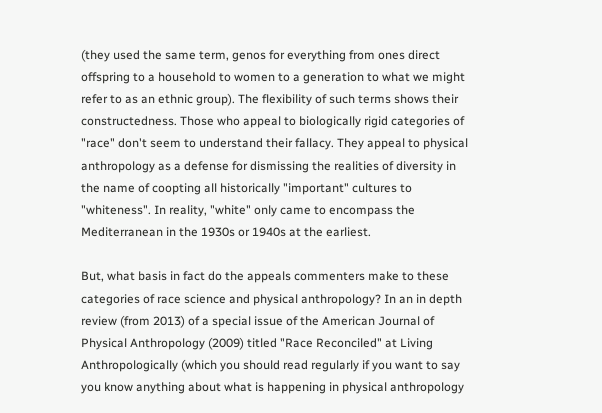(they used the same term, genos for everything from ones direct offspring to a household to women to a generation to what we might refer to as an ethnic group). The flexibility of such terms shows their constructedness. Those who appeal to biologically rigid categories of "race" don't seem to understand their fallacy. They appeal to physical anthropology as a defense for dismissing the realities of diversity in the name of coopting all historically "important" cultures to "whiteness". In reality, "white" only came to encompass the Mediterranean in the 1930s or 1940s at the earliest.

But, what basis in fact do the appeals commenters make to these categories of race science and physical anthropology? In an in depth review (from 2013) of a special issue of the American Journal of Physical Anthropology (2009) titled "Race Reconciled" at Living Anthropologically (which you should read regularly if you want to say you know anything about what is happening in physical anthropology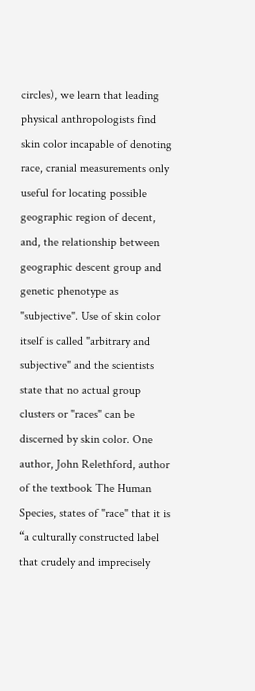circles), we learn that leading physical anthropologists find skin color incapable of denoting race, cranial measurements only useful for locating possible geographic region of decent, and, the relationship between geographic descent group and genetic phenotype as "subjective". Use of skin color itself is called "arbitrary and subjective" and the scientists state that no actual group clusters or "races" can be discerned by skin color. One author, John Relethford, author of the textbook The Human Species, states of "race" that it is
“a culturally constructed label that crudely and imprecisely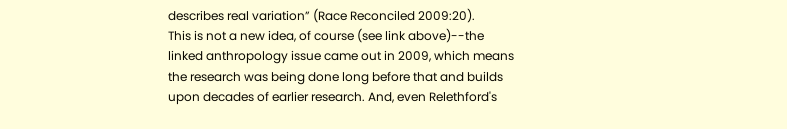describes real variation” (Race Reconciled 2009:20).
This is not a new idea, of course (see link above)--the linked anthropology issue came out in 2009, which means the research was being done long before that and builds upon decades of earlier research. And, even Relethford's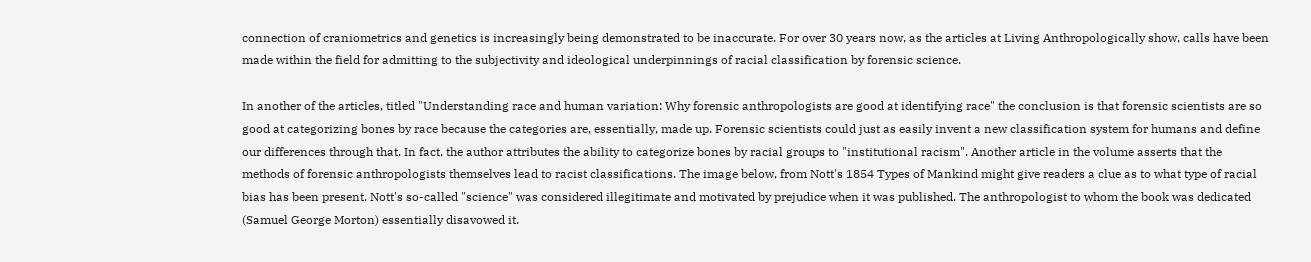connection of craniometrics and genetics is increasingly being demonstrated to be inaccurate. For over 30 years now, as the articles at Living Anthropologically show, calls have been made within the field for admitting to the subjectivity and ideological underpinnings of racial classification by forensic science.

In another of the articles, titled "Understanding race and human variation: Why forensic anthropologists are good at identifying race" the conclusion is that forensic scientists are so good at categorizing bones by race because the categories are, essentially, made up. Forensic scientists could just as easily invent a new classification system for humans and define our differences through that. In fact, the author attributes the ability to categorize bones by racial groups to "institutional racism". Another article in the volume asserts that the methods of forensic anthropologists themselves lead to racist classifications. The image below, from Nott's 1854 Types of Mankind might give readers a clue as to what type of racial bias has been present. Nott's so-called "science" was considered illegitimate and motivated by prejudice when it was published. The anthropologist to whom the book was dedicated (Samuel George Morton) essentially disavowed it.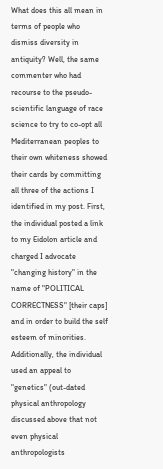What does this all mean in terms of people who dismiss diversity in antiquity? Well, the same commenter who had recourse to the pseudo-scientific language of race science to try to co-opt all Mediterranean peoples to their own whiteness showed their cards by committing all three of the actions I identified in my post. First, the individual posted a link to my Eidolon article and charged I advocate "changing history" in the name of "POLITICAL CORRECTNESS" [their caps] and in order to build the self esteem of minorities. Additionally, the individual used an appeal to "genetics" (out-dated physical anthropology discussed above that not even physical anthropologists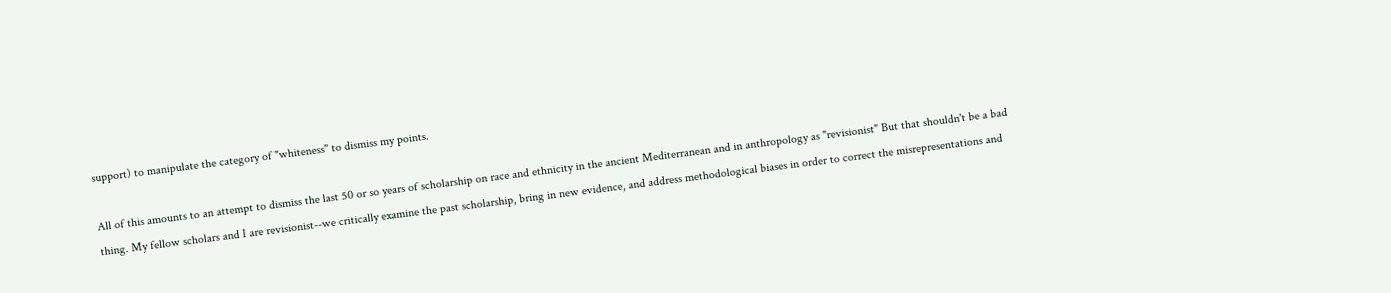support) to manipulate the category of "whiteness" to dismiss my points.

All of this amounts to an attempt to dismiss the last 50 or so years of scholarship on race and ethnicity in the ancient Mediterranean and in anthropology as "revisionist" But that shouldn't be a bad thing. My fellow scholars and I are revisionist--we critically examine the past scholarship, bring in new evidence, and address methodological biases in order to correct the misrepresentations and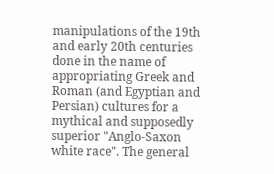manipulations of the 19th and early 20th centuries done in the name of appropriating Greek and Roman (and Egyptian and Persian) cultures for a mythical and supposedly superior "Anglo-Saxon white race". The general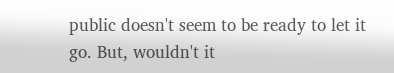public doesn't seem to be ready to let it go. But, wouldn't it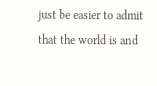just be easier to admit that the world is and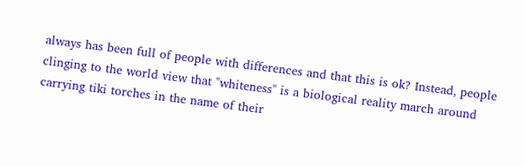always has been full of people with differences and that this is ok? Instead, people clinging to the world view that "whiteness" is a biological reality march around carrying tiki torches in the name of their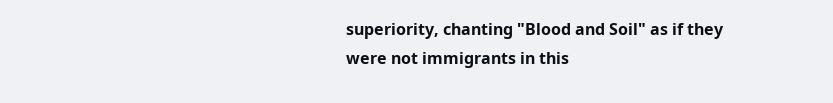superiority, chanting "Blood and Soil" as if they were not immigrants in this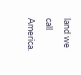land we call America.